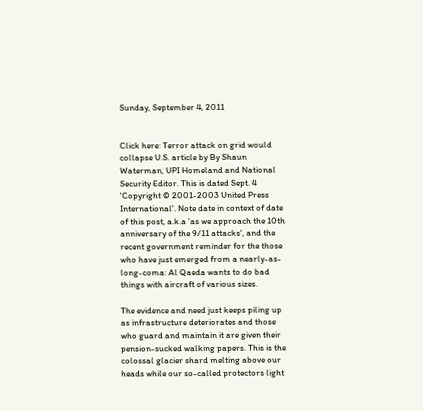Sunday, September 4, 2011


Click here: Terror attack on grid would collapse U.S. article by By Shaun Waterman, UPI Homeland and National Security Editor. This is dated Sept. 4 'Copyright © 2001-2003 United Press International'. Note date in context of date of this post, a.k.a 'as we approach the 10th anniversary of the 9/11 attacks', and the recent government reminder for the those who have just emerged from a nearly-as-long-coma: Al Qaeda wants to do bad things with aircraft of various sizes.

The evidence and need just keeps piling up as infrastructure deteriorates and those who guard and maintain it are given their pension-sucked walking papers. This is the colossal glacier shard melting above our heads while our so-called protectors light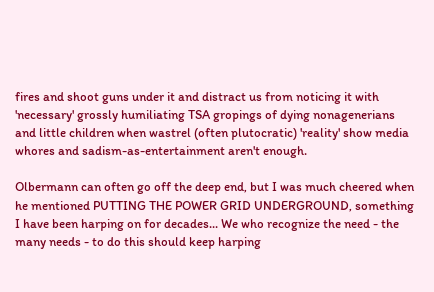fires and shoot guns under it and distract us from noticing it with 'necessary' grossly humiliating TSA gropings of dying nonagenerians and little children when wastrel (often plutocratic) 'reality' show media whores and sadism-as-entertainment aren't enough.

Olbermann can often go off the deep end, but I was much cheered when he mentioned PUTTING THE POWER GRID UNDERGROUND, something I have been harping on for decades... We who recognize the need - the many needs - to do this should keep harping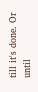till it's done. Or until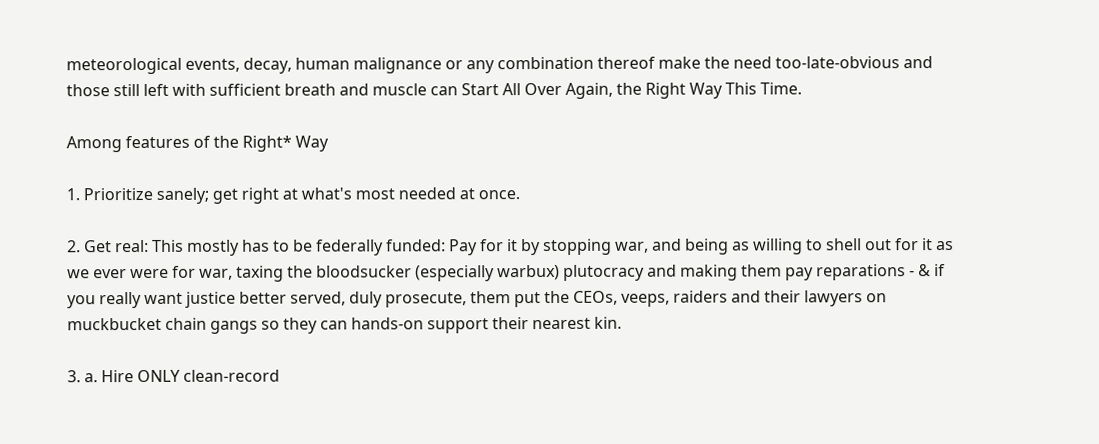meteorological events, decay, human malignance or any combination thereof make the need too-late-obvious and those still left with sufficient breath and muscle can Start All Over Again, the Right Way This Time.

Among features of the Right* Way

1. Prioritize sanely; get right at what's most needed at once.

2. Get real: This mostly has to be federally funded: Pay for it by stopping war, and being as willing to shell out for it as we ever were for war, taxing the bloodsucker (especially warbux) plutocracy and making them pay reparations - & if you really want justice better served, duly prosecute, them put the CEOs, veeps, raiders and their lawyers on muckbucket chain gangs so they can hands-on support their nearest kin.

3. a. Hire ONLY clean-record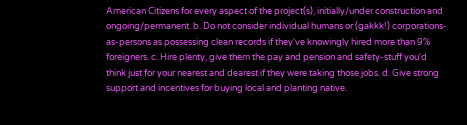American Citizens for every aspect of the project(s), initially/under construction and ongoing/permanent. b. Do not consider individual humans or (gakkk!) corporations-as-persons as possessing clean records if they've knowingly hired more than 9% foreigners. c. Hire plenty, give them the pay and pension and safety-stuff you'd think just for your nearest and dearest if they were taking those jobs. d. Give strong support and incentives for buying local and planting native.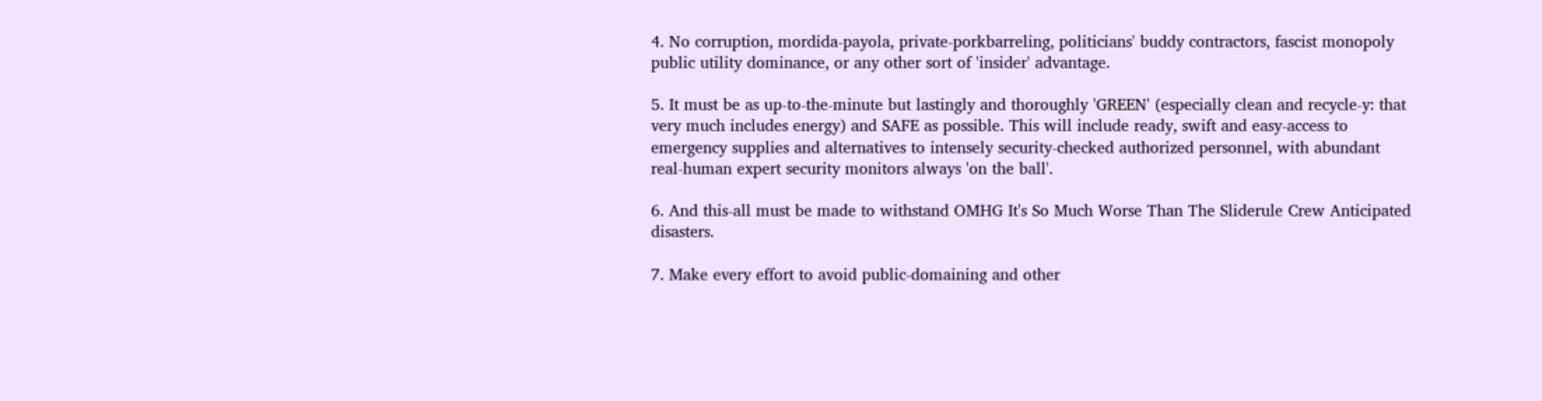4. No corruption, mordida-payola, private-porkbarreling, politicians' buddy contractors, fascist monopoly public utility dominance, or any other sort of 'insider' advantage.

5. It must be as up-to-the-minute but lastingly and thoroughly 'GREEN' (especially clean and recycle-y: that very much includes energy) and SAFE as possible. This will include ready, swift and easy-access to emergency supplies and alternatives to intensely security-checked authorized personnel, with abundant real-human expert security monitors always 'on the ball'.

6. And this-all must be made to withstand OMHG It's So Much Worse Than The Sliderule Crew Anticipated disasters.

7. Make every effort to avoid public-domaining and other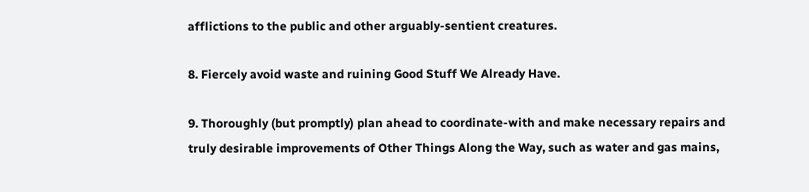afflictions to the public and other arguably-sentient creatures.

8. Fiercely avoid waste and ruining Good Stuff We Already Have.

9. Thoroughly (but promptly) plan ahead to coordinate-with and make necessary repairs and truly desirable improvements of Other Things Along the Way, such as water and gas mains,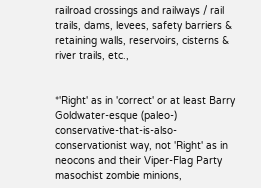railroad crossings and railways / rail trails, dams, levees, safety barriers & retaining walls, reservoirs, cisterns & river trails, etc.,


*'Right' as in 'correct' or at least Barry Goldwater-esque (paleo-) conservative-that-is-also-conservationist way, not 'Right' as in neocons and their Viper-Flag Party masochist zombie minions,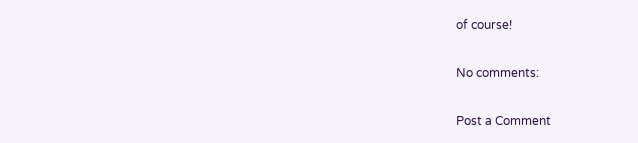of course!

No comments:

Post a Comment